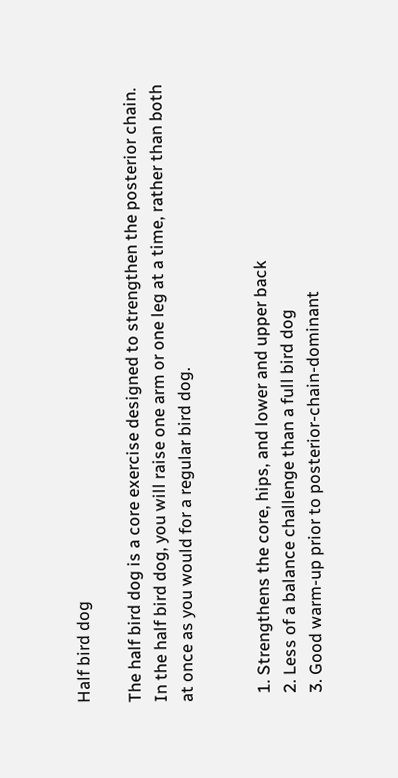Half bird dog

The half bird dog is a core exercise designed to strengthen the posterior chain. In the half bird dog, you will raise one arm or one leg at a time, rather than both at once as you would for a regular bird dog.


  1. Strengthens the core, hips, and lower and upper back
  2. Less of a balance challenge than a full bird dog
  3. Good warm-up prior to posterior-chain-dominant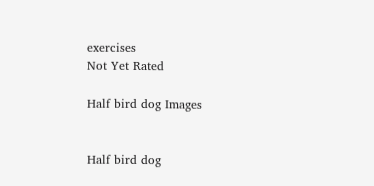exercises
Not Yet Rated

Half bird dog Images


Half bird dog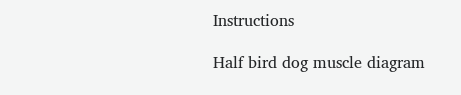Instructions

Half bird dog muscle diagram